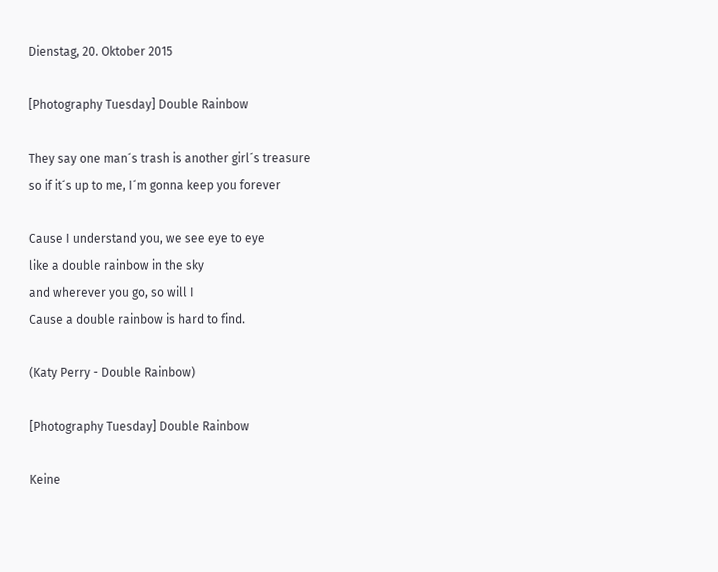Dienstag, 20. Oktober 2015

[Photography Tuesday] Double Rainbow

They say one man´s trash is another girl´s treasure
so if it´s up to me, I´m gonna keep you forever

Cause I understand you, we see eye to eye
like a double rainbow in the sky
and wherever you go, so will I
Cause a double rainbow is hard to find.

(Katy Perry - Double Rainbow)

[Photography Tuesday] Double Rainbow

Keine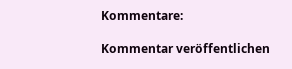Kommentare:

Kommentar veröffentlichen